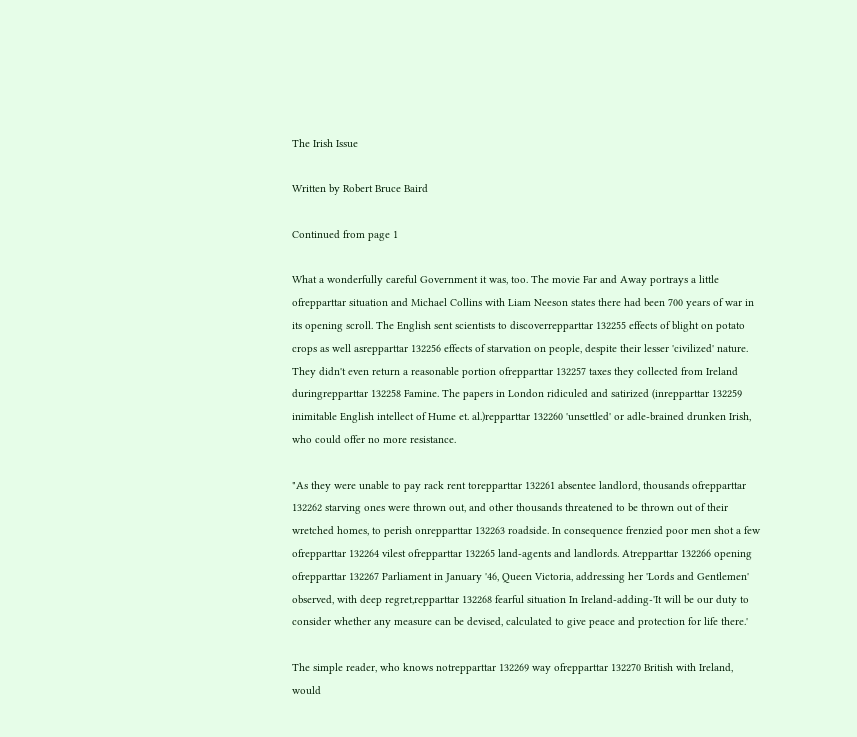The Irish Issue

Written by Robert Bruce Baird

Continued from page 1

What a wonderfully careful Government it was, too. The movie Far and Away portrays a little ofrepparttar situation and Michael Collins with Liam Neeson states there had been 700 years of war in its opening scroll. The English sent scientists to discoverrepparttar 132255 effects of blight on potato crops as well asrepparttar 132256 effects of starvation on people, despite their lesser 'civilized' nature. They didn't even return a reasonable portion ofrepparttar 132257 taxes they collected from Ireland duringrepparttar 132258 Famine. The papers in London ridiculed and satirized (inrepparttar 132259 inimitable English intellect of Hume et. al.)repparttar 132260 'unsettled' or adle-brained drunken Irish, who could offer no more resistance.

"As they were unable to pay rack rent torepparttar 132261 absentee landlord, thousands ofrepparttar 132262 starving ones were thrown out, and other thousands threatened to be thrown out of their wretched homes, to perish onrepparttar 132263 roadside. In consequence frenzied poor men shot a few ofrepparttar 132264 vilest ofrepparttar 132265 land-agents and landlords. Atrepparttar 132266 opening ofrepparttar 132267 Parliament in January '46, Queen Victoria, addressing her 'Lords and Gentlemen' observed, with deep regret,repparttar 132268 fearful situation In Ireland-adding-'It will be our duty to consider whether any measure can be devised, calculated to give peace and protection for life there.'

The simple reader, who knows notrepparttar 132269 way ofrepparttar 132270 British with Ireland, would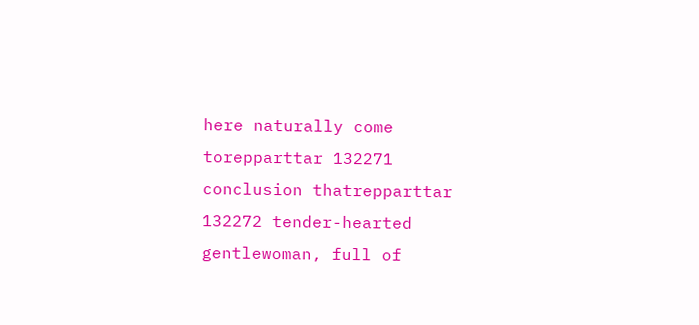here naturally come torepparttar 132271 conclusion thatrepparttar 132272 tender-hearted gentlewoman, full of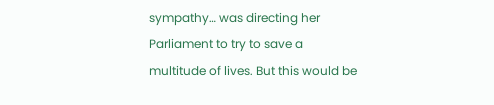sympathy… was directing her Parliament to try to save a multitude of lives. But this would be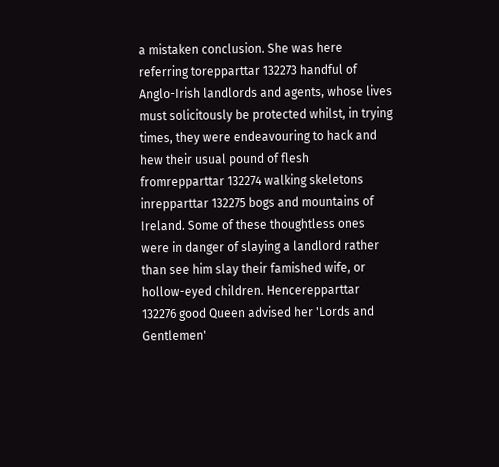a mistaken conclusion. She was here referring torepparttar 132273 handful of Anglo-Irish landlords and agents, whose lives must solicitously be protected whilst, in trying times, they were endeavouring to hack and hew their usual pound of flesh fromrepparttar 132274 walking skeletons inrepparttar 132275 bogs and mountains of Ireland. Some of these thoughtless ones were in danger of slaying a landlord rather than see him slay their famished wife, or hollow-eyed children. Hencerepparttar 132276 good Queen advised her 'Lords and Gentlemen'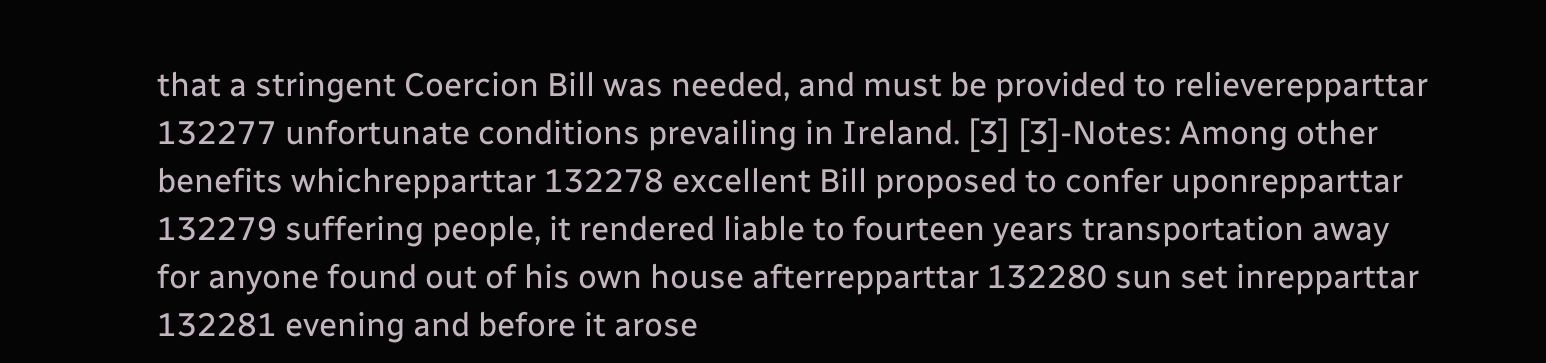that a stringent Coercion Bill was needed, and must be provided to relieverepparttar 132277 unfortunate conditions prevailing in Ireland. [3] [3]-Notes: Among other benefits whichrepparttar 132278 excellent Bill proposed to confer uponrepparttar 132279 suffering people, it rendered liable to fourteen years transportation away for anyone found out of his own house afterrepparttar 132280 sun set inrepparttar 132281 evening and before it arose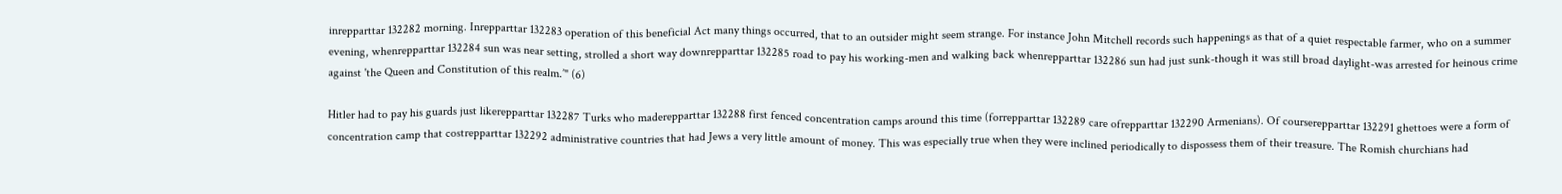inrepparttar 132282 morning. Inrepparttar 132283 operation of this beneficial Act many things occurred, that to an outsider might seem strange. For instance John Mitchell records such happenings as that of a quiet respectable farmer, who on a summer evening, whenrepparttar 132284 sun was near setting, strolled a short way downrepparttar 132285 road to pay his working-men and walking back whenrepparttar 132286 sun had just sunk-though it was still broad daylight-was arrested for heinous crime against 'the Queen and Constitution of this realm.’" (6)

Hitler had to pay his guards just likerepparttar 132287 Turks who maderepparttar 132288 first fenced concentration camps around this time (forrepparttar 132289 care ofrepparttar 132290 Armenians). Of courserepparttar 132291 ghettoes were a form of concentration camp that costrepparttar 132292 administrative countries that had Jews a very little amount of money. This was especially true when they were inclined periodically to dispossess them of their treasure. The Romish churchians had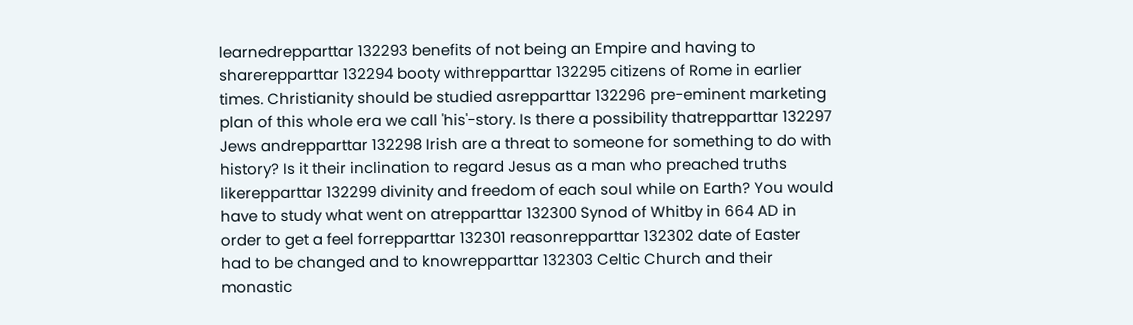learnedrepparttar 132293 benefits of not being an Empire and having to sharerepparttar 132294 booty withrepparttar 132295 citizens of Rome in earlier times. Christianity should be studied asrepparttar 132296 pre-eminent marketing plan of this whole era we call 'his'-story. Is there a possibility thatrepparttar 132297 Jews andrepparttar 132298 Irish are a threat to someone for something to do with history? Is it their inclination to regard Jesus as a man who preached truths likerepparttar 132299 divinity and freedom of each soul while on Earth? You would have to study what went on atrepparttar 132300 Synod of Whitby in 664 AD in order to get a feel forrepparttar 132301 reasonrepparttar 132302 date of Easter had to be changed and to knowrepparttar 132303 Celtic Church and their monastic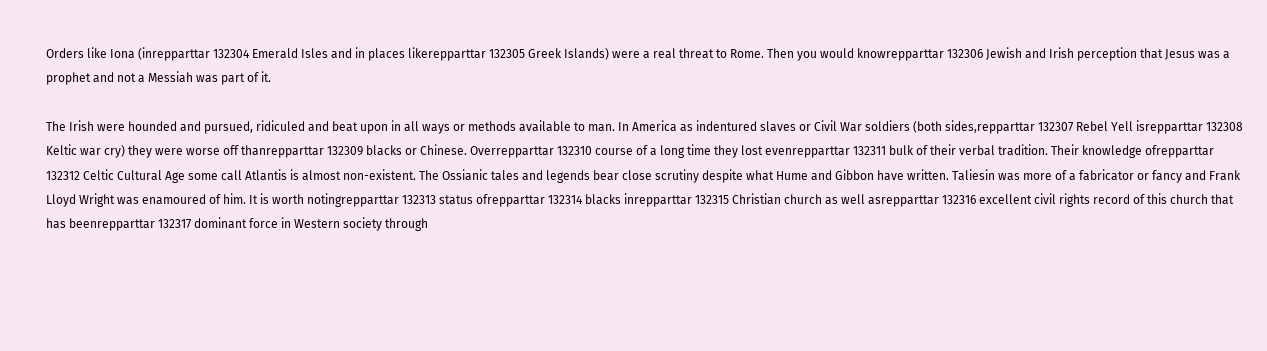Orders like Iona (inrepparttar 132304 Emerald Isles and in places likerepparttar 132305 Greek Islands) were a real threat to Rome. Then you would knowrepparttar 132306 Jewish and Irish perception that Jesus was a prophet and not a Messiah was part of it.

The Irish were hounded and pursued, ridiculed and beat upon in all ways or methods available to man. In America as indentured slaves or Civil War soldiers (both sides,repparttar 132307 Rebel Yell isrepparttar 132308 Keltic war cry) they were worse off thanrepparttar 132309 blacks or Chinese. Overrepparttar 132310 course of a long time they lost evenrepparttar 132311 bulk of their verbal tradition. Their knowledge ofrepparttar 132312 Celtic Cultural Age some call Atlantis is almost non-existent. The Ossianic tales and legends bear close scrutiny despite what Hume and Gibbon have written. Taliesin was more of a fabricator or fancy and Frank Lloyd Wright was enamoured of him. It is worth notingrepparttar 132313 status ofrepparttar 132314 blacks inrepparttar 132315 Christian church as well asrepparttar 132316 excellent civil rights record of this church that has beenrepparttar 132317 dominant force in Western society through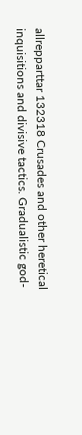allrepparttar 132318 Crusades and other heretical inquisitions and divisive tactics. Gradualistic god-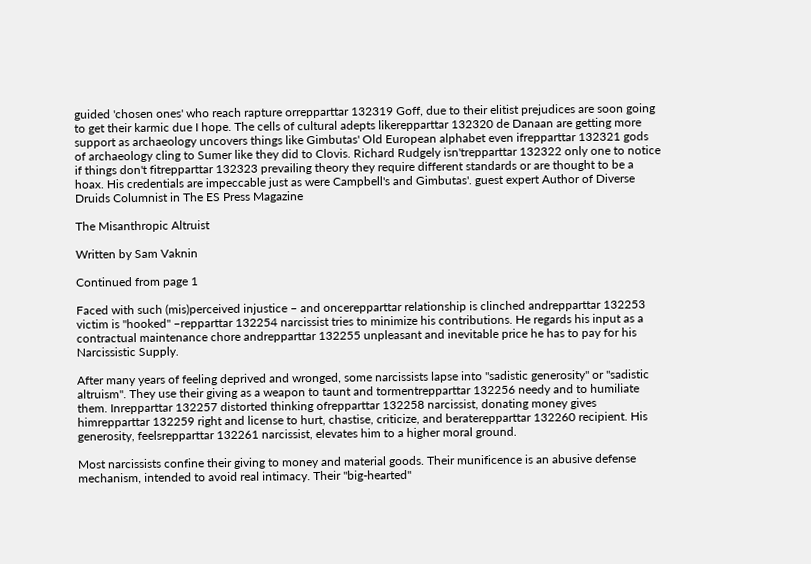guided 'chosen ones' who reach rapture orrepparttar 132319 Goff, due to their elitist prejudices are soon going to get their karmic due I hope. The cells of cultural adepts likerepparttar 132320 de Danaan are getting more support as archaeology uncovers things like Gimbutas' Old European alphabet even ifrepparttar 132321 gods of archaeology cling to Sumer like they did to Clovis. Richard Rudgely isn'trepparttar 132322 only one to notice if things don't fitrepparttar 132323 prevailing theory they require different standards or are thought to be a hoax. His credentials are impeccable just as were Campbell's and Gimbutas'. guest expert Author of Diverse Druids Columnist in The ES Press Magazine

The Misanthropic Altruist

Written by Sam Vaknin

Continued from page 1

Faced with such (mis)perceived injustice – and oncerepparttar relationship is clinched andrepparttar 132253 victim is "hooked" –repparttar 132254 narcissist tries to minimize his contributions. He regards his input as a contractual maintenance chore andrepparttar 132255 unpleasant and inevitable price he has to pay for his Narcissistic Supply.

After many years of feeling deprived and wronged, some narcissists lapse into "sadistic generosity" or "sadistic altruism". They use their giving as a weapon to taunt and tormentrepparttar 132256 needy and to humiliate them. Inrepparttar 132257 distorted thinking ofrepparttar 132258 narcissist, donating money gives himrepparttar 132259 right and license to hurt, chastise, criticize, and beraterepparttar 132260 recipient. His generosity, feelsrepparttar 132261 narcissist, elevates him to a higher moral ground.

Most narcissists confine their giving to money and material goods. Their munificence is an abusive defense mechanism, intended to avoid real intimacy. Their "big-hearted"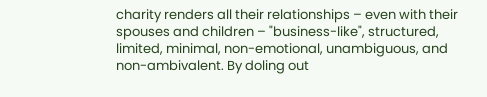charity renders all their relationships – even with their spouses and children – "business-like", structured, limited, minimal, non-emotional, unambiguous, and non-ambivalent. By doling out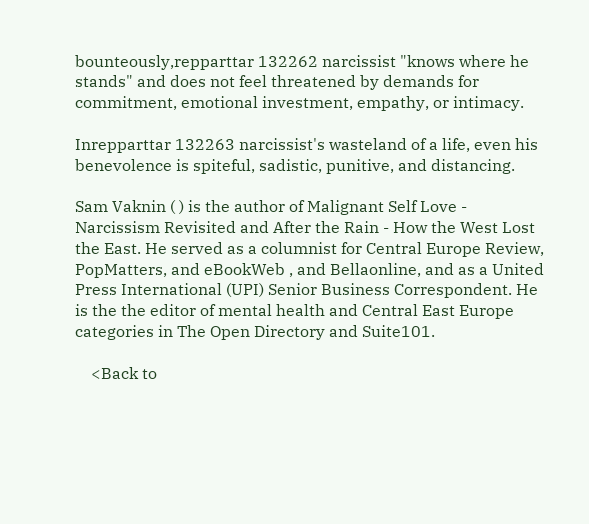bounteously,repparttar 132262 narcissist "knows where he stands" and does not feel threatened by demands for commitment, emotional investment, empathy, or intimacy.

Inrepparttar 132263 narcissist's wasteland of a life, even his benevolence is spiteful, sadistic, punitive, and distancing.

Sam Vaknin ( ) is the author of Malignant Self Love - Narcissism Revisited and After the Rain - How the West Lost the East. He served as a columnist for Central Europe Review, PopMatters, and eBookWeb , and Bellaonline, and as a United Press International (UPI) Senior Business Correspondent. He is the the editor of mental health and Central East Europe categories in The Open Directory and Suite101.

    <Back to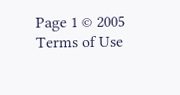Page 1 © 2005
Terms of Use